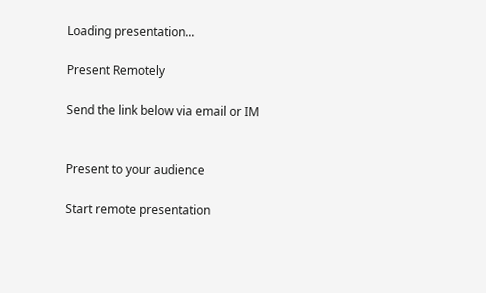Loading presentation...

Present Remotely

Send the link below via email or IM


Present to your audience

Start remote presentation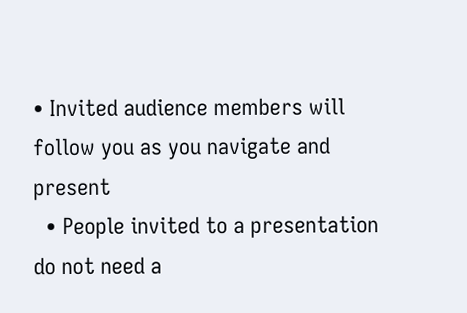• Invited audience members will follow you as you navigate and present
  • People invited to a presentation do not need a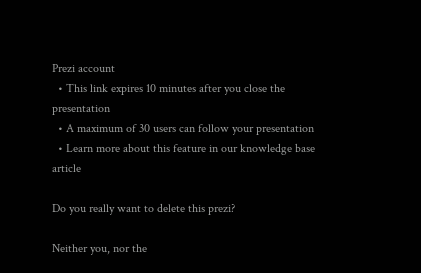Prezi account
  • This link expires 10 minutes after you close the presentation
  • A maximum of 30 users can follow your presentation
  • Learn more about this feature in our knowledge base article

Do you really want to delete this prezi?

Neither you, nor the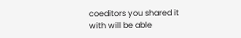coeditors you shared it with will be able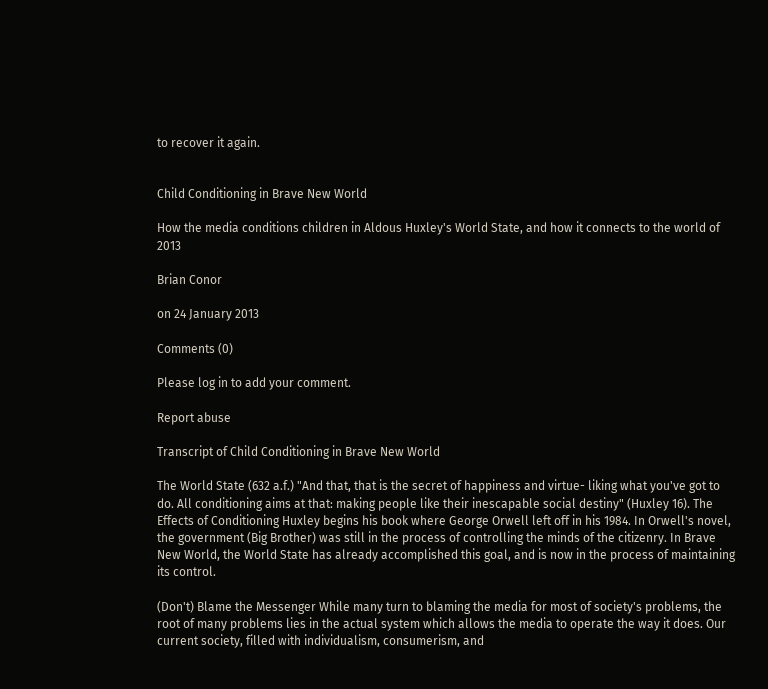to recover it again.


Child Conditioning in Brave New World

How the media conditions children in Aldous Huxley's World State, and how it connects to the world of 2013

Brian Conor

on 24 January 2013

Comments (0)

Please log in to add your comment.

Report abuse

Transcript of Child Conditioning in Brave New World

The World State (632 a.f.) "And that, that is the secret of happiness and virtue- liking what you've got to do. All conditioning aims at that: making people like their inescapable social destiny" (Huxley 16). The Effects of Conditioning Huxley begins his book where George Orwell left off in his 1984. In Orwell's novel, the government (Big Brother) was still in the process of controlling the minds of the citizenry. In Brave New World, the World State has already accomplished this goal, and is now in the process of maintaining its control.

(Don't) Blame the Messenger While many turn to blaming the media for most of society's problems, the root of many problems lies in the actual system which allows the media to operate the way it does. Our current society, filled with individualism, consumerism, and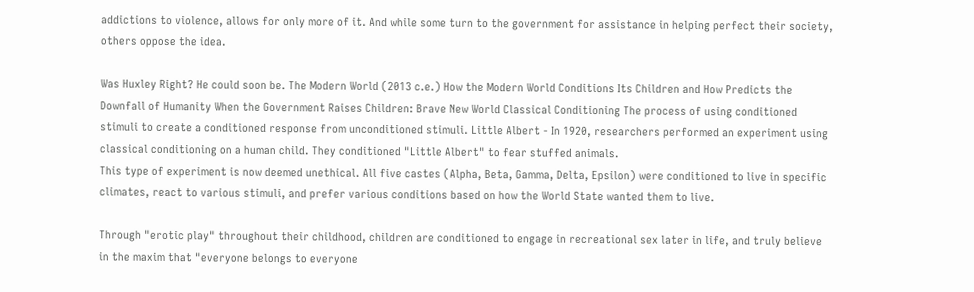addictions to violence, allows for only more of it. And while some turn to the government for assistance in helping perfect their society, others oppose the idea.

Was Huxley Right? He could soon be. The Modern World (2013 c.e.) How the Modern World Conditions Its Children and How Predicts the Downfall of Humanity When the Government Raises Children: Brave New World Classical Conditioning The process of using conditioned stimuli to create a conditioned response from unconditioned stimuli. Little Albert - In 1920, researchers performed an experiment using classical conditioning on a human child. They conditioned "Little Albert" to fear stuffed animals.
This type of experiment is now deemed unethical. All five castes (Alpha, Beta, Gamma, Delta, Epsilon) were conditioned to live in specific climates, react to various stimuli, and prefer various conditions based on how the World State wanted them to live.

Through "erotic play" throughout their childhood, children are conditioned to engage in recreational sex later in life, and truly believe in the maxim that "everyone belongs to everyone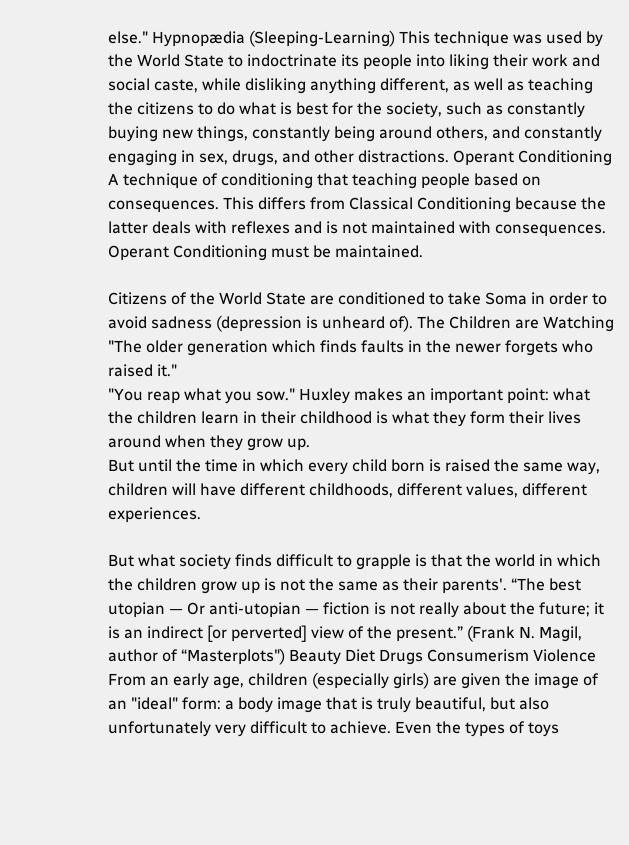else." Hypnopædia (Sleeping-Learning) This technique was used by the World State to indoctrinate its people into liking their work and social caste, while disliking anything different, as well as teaching the citizens to do what is best for the society, such as constantly buying new things, constantly being around others, and constantly engaging in sex, drugs, and other distractions. Operant Conditioning A technique of conditioning that teaching people based on consequences. This differs from Classical Conditioning because the latter deals with reflexes and is not maintained with consequences. Operant Conditioning must be maintained.

Citizens of the World State are conditioned to take Soma in order to avoid sadness (depression is unheard of). The Children are Watching "The older generation which finds faults in the newer forgets who raised it."
"You reap what you sow." Huxley makes an important point: what the children learn in their childhood is what they form their lives around when they grow up.
But until the time in which every child born is raised the same way, children will have different childhoods, different values, different experiences.

But what society finds difficult to grapple is that the world in which the children grow up is not the same as their parents'. “The best utopian — Or anti-utopian — fiction is not really about the future; it is an indirect [or perverted] view of the present.” (Frank N. Magil, author of “Masterplots") Beauty Diet Drugs Consumerism Violence From an early age, children (especially girls) are given the image of an "ideal" form: a body image that is truly beautiful, but also unfortunately very difficult to achieve. Even the types of toys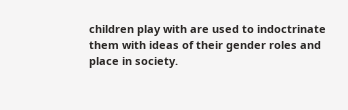children play with are used to indoctrinate them with ideas of their gender roles and place in society.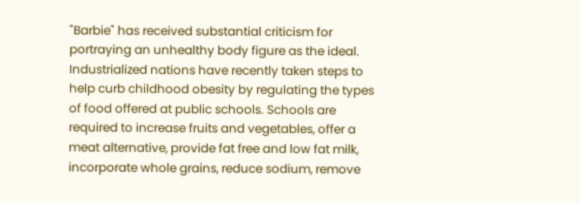"Barbie" has received substantial criticism for portraying an unhealthy body figure as the ideal. Industrialized nations have recently taken steps to help curb childhood obesity by regulating the types of food offered at public schools. Schools are required to increase fruits and vegetables, offer a meat alternative, provide fat free and low fat milk, incorporate whole grains, reduce sodium, remove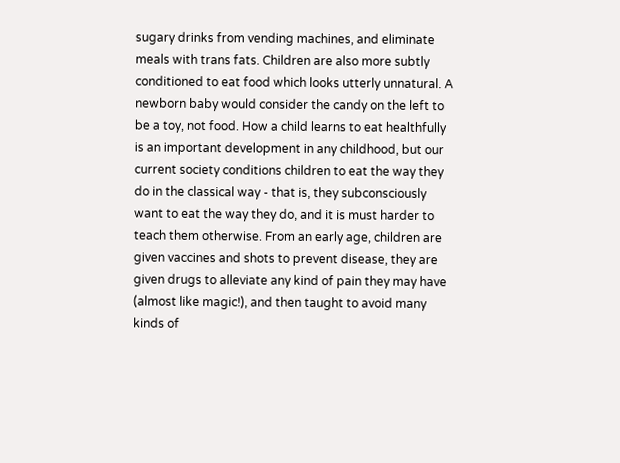sugary drinks from vending machines, and eliminate meals with trans fats. Children are also more subtly conditioned to eat food which looks utterly unnatural. A newborn baby would consider the candy on the left to be a toy, not food. How a child learns to eat healthfully is an important development in any childhood, but our current society conditions children to eat the way they do in the classical way - that is, they subconsciously want to eat the way they do, and it is must harder to teach them otherwise. From an early age, children are given vaccines and shots to prevent disease, they are given drugs to alleviate any kind of pain they may have (almost like magic!), and then taught to avoid many kinds of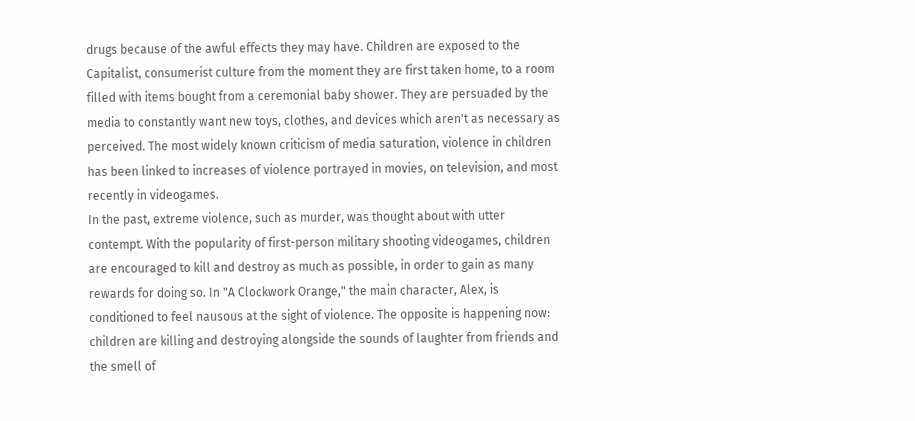drugs because of the awful effects they may have. Children are exposed to the Capitalist, consumerist culture from the moment they are first taken home, to a room filled with items bought from a ceremonial baby shower. They are persuaded by the media to constantly want new toys, clothes, and devices which aren't as necessary as perceived. The most widely known criticism of media saturation, violence in children has been linked to increases of violence portrayed in movies, on television, and most recently in videogames.
In the past, extreme violence, such as murder, was thought about with utter contempt. With the popularity of first-person military shooting videogames, children are encouraged to kill and destroy as much as possible, in order to gain as many rewards for doing so. In "A Clockwork Orange," the main character, Alex, is conditioned to feel nausous at the sight of violence. The opposite is happening now: children are killing and destroying alongside the sounds of laughter from friends and the smell of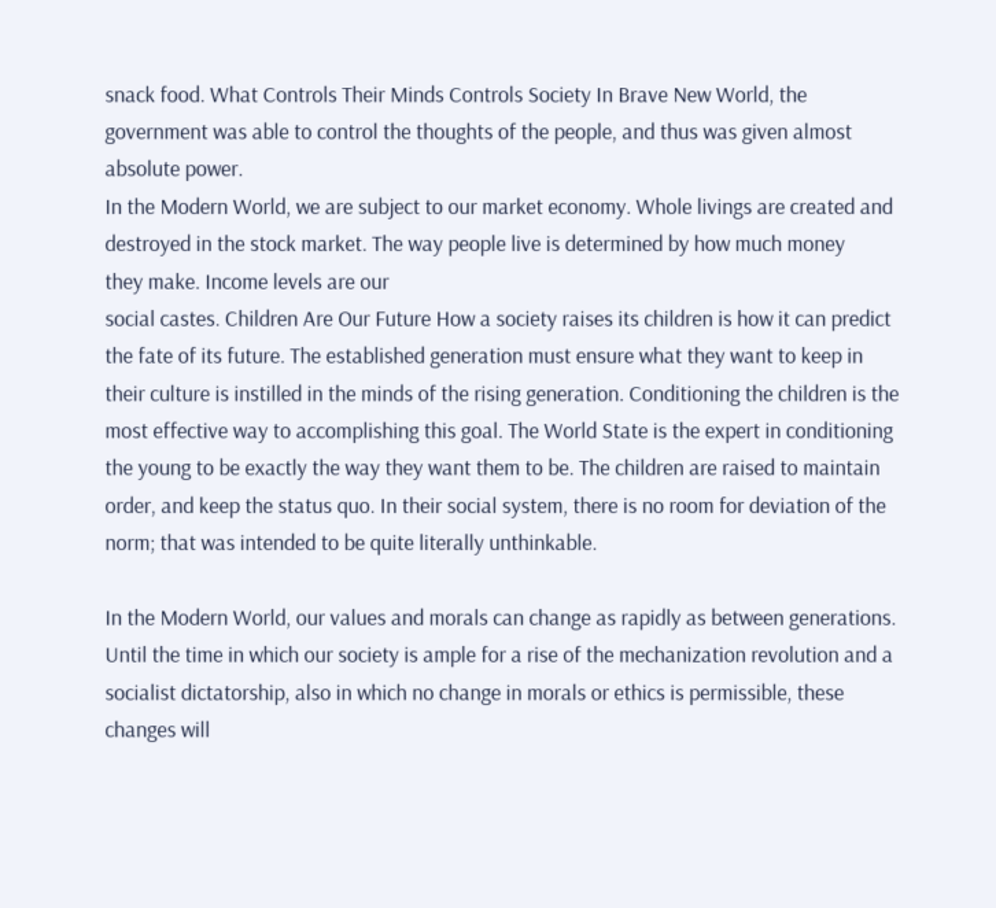snack food. What Controls Their Minds Controls Society In Brave New World, the government was able to control the thoughts of the people, and thus was given almost absolute power.
In the Modern World, we are subject to our market economy. Whole livings are created and destroyed in the stock market. The way people live is determined by how much money
they make. Income levels are our
social castes. Children Are Our Future How a society raises its children is how it can predict the fate of its future. The established generation must ensure what they want to keep in their culture is instilled in the minds of the rising generation. Conditioning the children is the most effective way to accomplishing this goal. The World State is the expert in conditioning the young to be exactly the way they want them to be. The children are raised to maintain order, and keep the status quo. In their social system, there is no room for deviation of the norm; that was intended to be quite literally unthinkable.

In the Modern World, our values and morals can change as rapidly as between generations. Until the time in which our society is ample for a rise of the mechanization revolution and a socialist dictatorship, also in which no change in morals or ethics is permissible, these changes will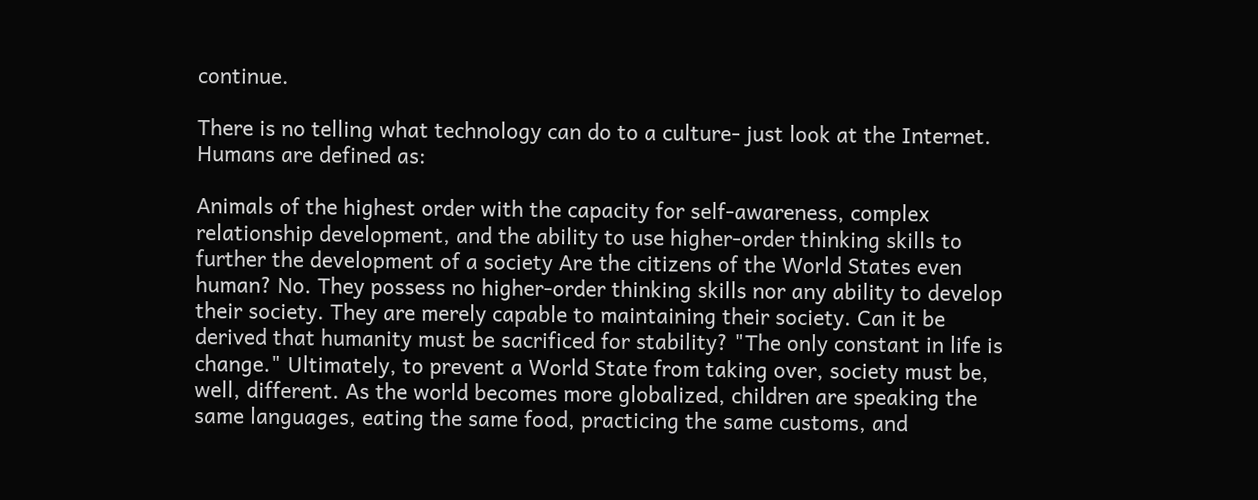continue.

There is no telling what technology can do to a culture- just look at the Internet. Humans are defined as:

Animals of the highest order with the capacity for self-awareness, complex relationship development, and the ability to use higher-order thinking skills to further the development of a society Are the citizens of the World States even human? No. They possess no higher-order thinking skills nor any ability to develop their society. They are merely capable to maintaining their society. Can it be derived that humanity must be sacrificed for stability? "The only constant in life is change." Ultimately, to prevent a World State from taking over, society must be, well, different. As the world becomes more globalized, children are speaking the same languages, eating the same food, practicing the same customs, and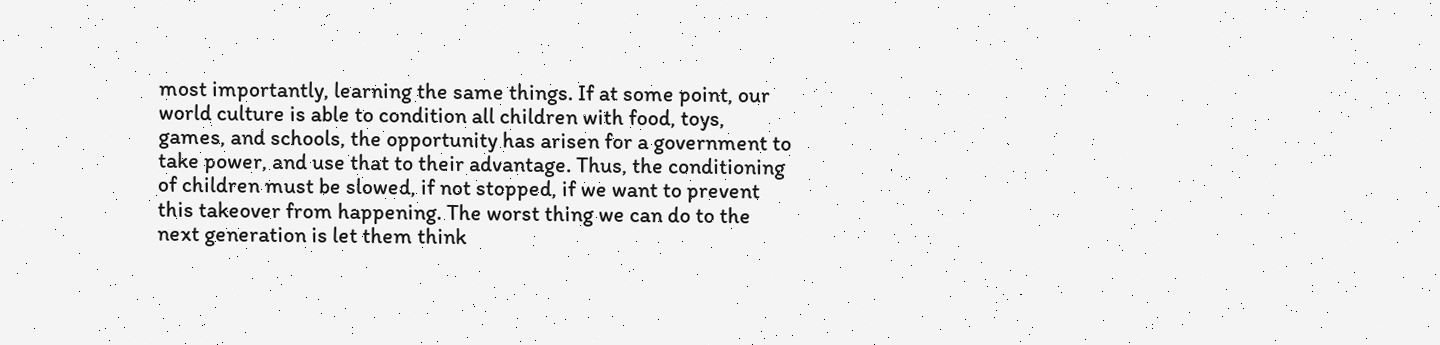most importantly, learning the same things. If at some point, our world culture is able to condition all children with food, toys, games, and schools, the opportunity has arisen for a government to take power, and use that to their advantage. Thus, the conditioning of children must be slowed, if not stopped, if we want to prevent this takeover from happening. The worst thing we can do to the next generation is let them think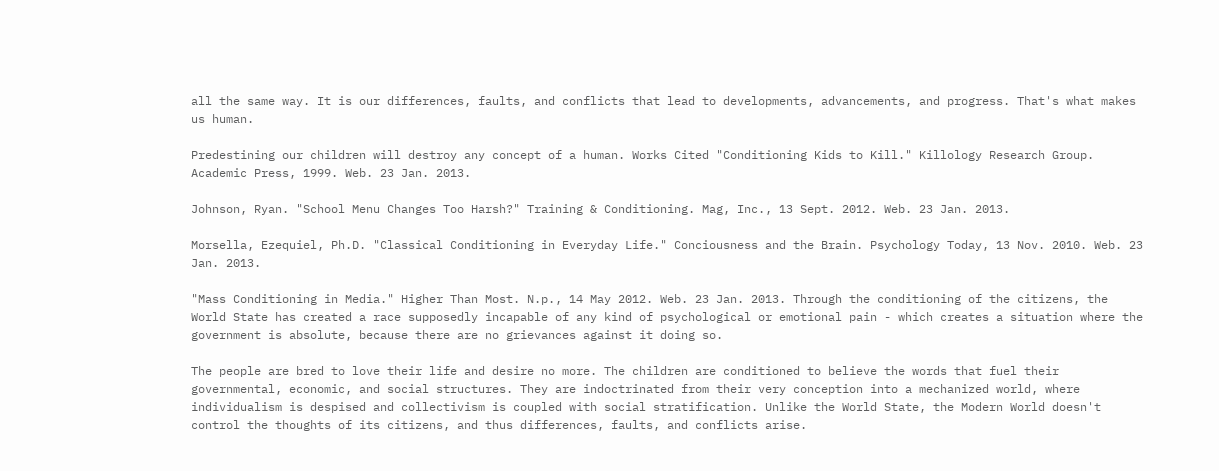all the same way. It is our differences, faults, and conflicts that lead to developments, advancements, and progress. That's what makes us human.

Predestining our children will destroy any concept of a human. Works Cited "Conditioning Kids to Kill." Killology Research Group. Academic Press, 1999. Web. 23 Jan. 2013.

Johnson, Ryan. "School Menu Changes Too Harsh?" Training & Conditioning. Mag, Inc., 13 Sept. 2012. Web. 23 Jan. 2013.

Morsella, Ezequiel, Ph.D. "Classical Conditioning in Everyday Life." Conciousness and the Brain. Psychology Today, 13 Nov. 2010. Web. 23 Jan. 2013.

"Mass Conditioning in Media." Higher Than Most. N.p., 14 May 2012. Web. 23 Jan. 2013. Through the conditioning of the citizens, the World State has created a race supposedly incapable of any kind of psychological or emotional pain - which creates a situation where the government is absolute, because there are no grievances against it doing so.

The people are bred to love their life and desire no more. The children are conditioned to believe the words that fuel their governmental, economic, and social structures. They are indoctrinated from their very conception into a mechanized world, where individualism is despised and collectivism is coupled with social stratification. Unlike the World State, the Modern World doesn't control the thoughts of its citizens, and thus differences, faults, and conflicts arise.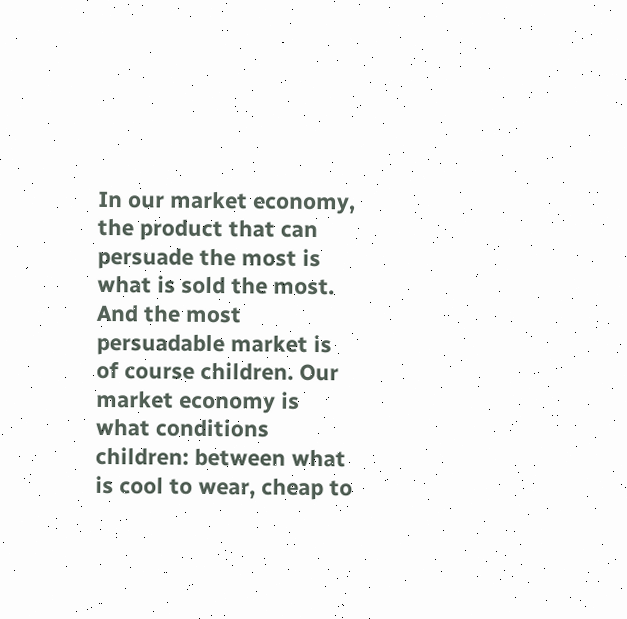In our market economy, the product that can persuade the most is what is sold the most. And the most persuadable market is of course children. Our market economy is what conditions children: between what is cool to wear, cheap to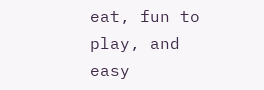eat, fun to play, and easy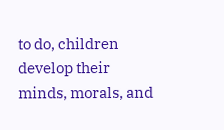to do, children develop their minds, morals, and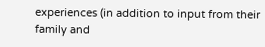experiences (in addition to input from their family and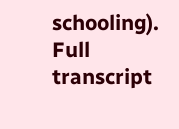schooling).
Full transcript